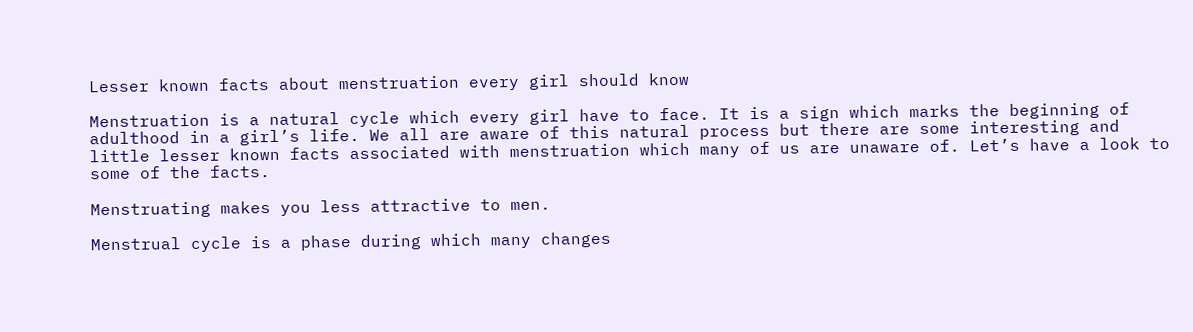Lesser known facts about menstruation every girl should know

Menstruation is a natural cycle which every girl have to face. It is a sign which marks the beginning of adulthood in a girl’s life. We all are aware of this natural process but there are some interesting and little lesser known facts associated with menstruation which many of us are unaware of. Let’s have a look to some of the facts.

Menstruating makes you less attractive to men.

Menstrual cycle is a phase during which many changes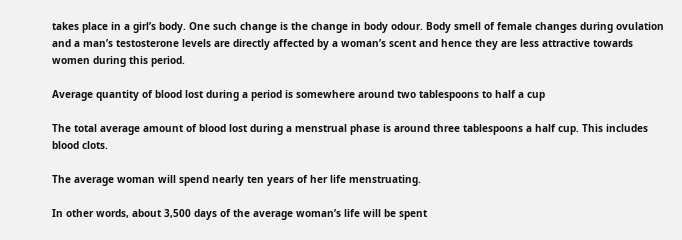takes place in a girl’s body. One such change is the change in body odour. Body smell of female changes during ovulation and a man’s testosterone levels are directly affected by a woman’s scent and hence they are less attractive towards women during this period.

Average quantity of blood lost during a period is somewhere around two tablespoons to half a cup

The total average amount of blood lost during a menstrual phase is around three tablespoons a half cup. This includes blood clots.

The average woman will spend nearly ten years of her life menstruating.

In other words, about 3,500 days of the average woman’s life will be spent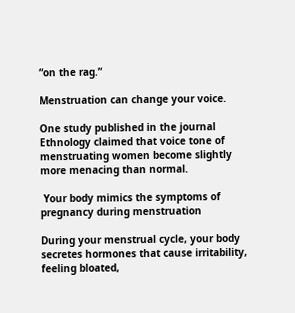“on the rag.”

Menstruation can change your voice.

One study published in the journal Ethnology claimed that voice tone of menstruating women become slightly more menacing than normal.

 Your body mimics the symptoms of pregnancy during menstruation

During your menstrual cycle, your body secretes hormones that cause irritability, feeling bloated,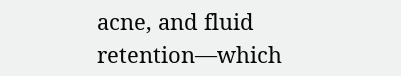acne, and fluid retention—which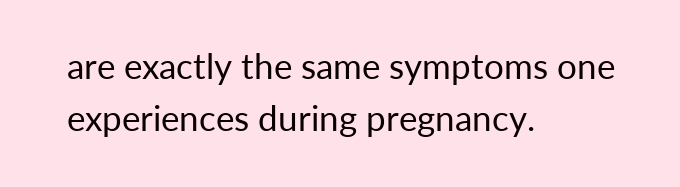are exactly the same symptoms one experiences during pregnancy.